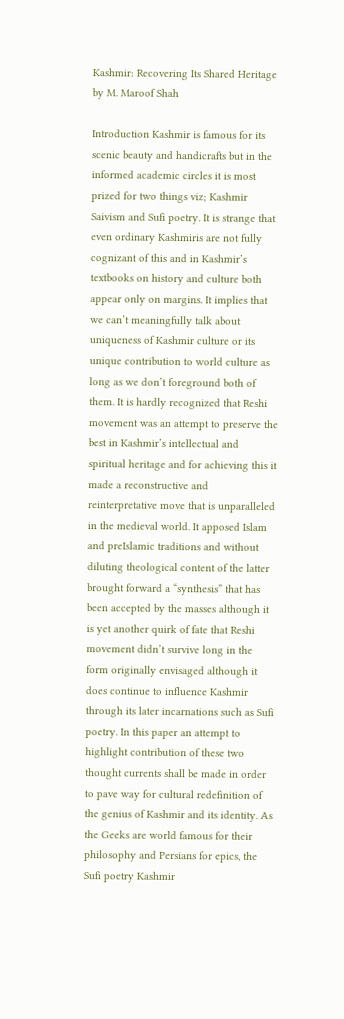Kashmir: Recovering Its Shared Heritage by M. Maroof Shah

Introduction Kashmir is famous for its scenic beauty and handicrafts but in the informed academic circles it is most prized for two things viz; Kashmir Saivism and Sufi poetry. It is strange that even ordinary Kashmiris are not fully cognizant of this and in Kashmir’s textbooks on history and culture both appear only on margins. It implies that we can’t meaningfully talk about uniqueness of Kashmir culture or its unique contribution to world culture as long as we don’t foreground both of them. It is hardly recognized that Reshi movement was an attempt to preserve the best in Kashmir’s intellectual and spiritual heritage and for achieving this it made a reconstructive and reinterpretative move that is unparalleled in the medieval world. It apposed Islam and preIslamic traditions and without diluting theological content of the latter brought forward a “synthesis” that has been accepted by the masses although it is yet another quirk of fate that Reshi movement didn’t survive long in the form originally envisaged although it does continue to influence Kashmir through its later incarnations such as Sufi poetry. In this paper an attempt to highlight contribution of these two thought currents shall be made in order to pave way for cultural redefinition of the genius of Kashmir and its identity. As the Geeks are world famous for their philosophy and Persians for epics, the Sufi poetry Kashmir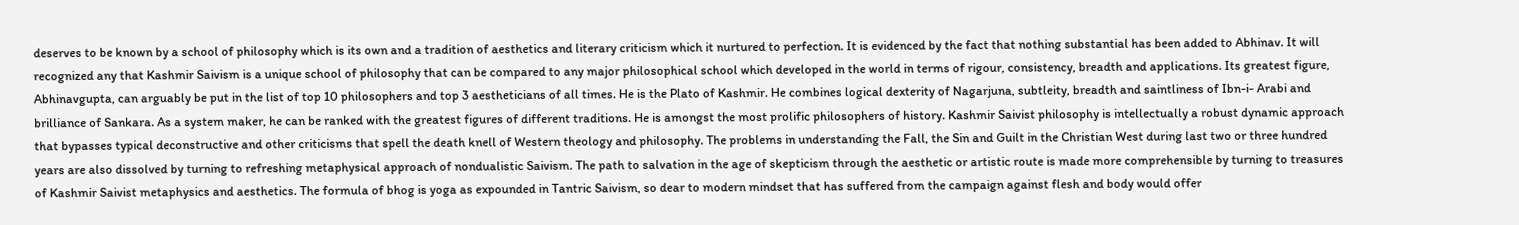deserves to be known by a school of philosophy which is its own and a tradition of aesthetics and literary criticism which it nurtured to perfection. It is evidenced by the fact that nothing substantial has been added to Abhinav. It will recognized any that Kashmir Saivism is a unique school of philosophy that can be compared to any major philosophical school which developed in the world in terms of rigour, consistency, breadth and applications. Its greatest figure, Abhinavgupta, can arguably be put in the list of top 10 philosophers and top 3 aestheticians of all times. He is the Plato of Kashmir. He combines logical dexterity of Nagarjuna, subtleity, breadth and saintliness of Ibn-i- Arabi and brilliance of Sankara. As a system maker, he can be ranked with the greatest figures of different traditions. He is amongst the most prolific philosophers of history. Kashmir Saivist philosophy is intellectually a robust dynamic approach that bypasses typical deconstructive and other criticisms that spell the death knell of Western theology and philosophy. The problems in understanding the Fall, the Sin and Guilt in the Christian West during last two or three hundred years are also dissolved by turning to refreshing metaphysical approach of nondualistic Saivism. The path to salvation in the age of skepticism through the aesthetic or artistic route is made more comprehensible by turning to treasures of Kashmir Saivist metaphysics and aesthetics. The formula of bhog is yoga as expounded in Tantric Saivism, so dear to modern mindset that has suffered from the campaign against flesh and body would offer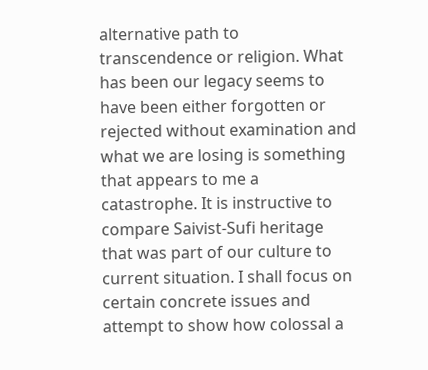alternative path to transcendence or religion. What has been our legacy seems to have been either forgotten or rejected without examination and what we are losing is something that appears to me a catastrophe. It is instructive to compare Saivist-Sufi heritage that was part of our culture to current situation. I shall focus on certain concrete issues and attempt to show how colossal a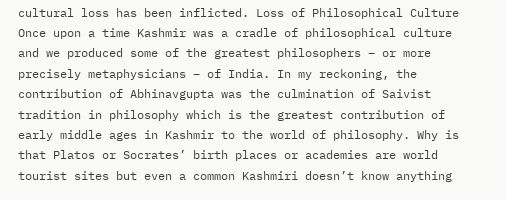cultural loss has been inflicted. Loss of Philosophical Culture Once upon a time Kashmir was a cradle of philosophical culture and we produced some of the greatest philosophers – or more precisely metaphysicians – of India. In my reckoning, the contribution of Abhinavgupta was the culmination of Saivist tradition in philosophy which is the greatest contribution of early middle ages in Kashmir to the world of philosophy. Why is that Platos or Socrates’ birth places or academies are world tourist sites but even a common Kashmiri doesn’t know anything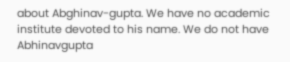about Abghinav-gupta. We have no academic institute devoted to his name. We do not have Abhinavgupta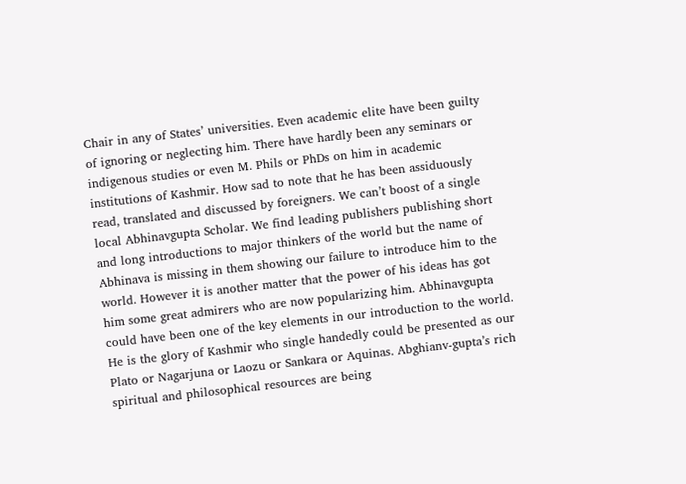Chair in any of States’ universities. Even academic elite have been guilty of ignoring or neglecting him. There have hardly been any seminars or indigenous studies or even M. Phils or PhDs on him in academic institutions of Kashmir. How sad to note that he has been assiduously read, translated and discussed by foreigners. We can’t boost of a single local Abhinavgupta Scholar. We find leading publishers publishing short and long introductions to major thinkers of the world but the name of Abhinava is missing in them showing our failure to introduce him to the world. However it is another matter that the power of his ideas has got him some great admirers who are now popularizing him. Abhinavgupta could have been one of the key elements in our introduction to the world. He is the glory of Kashmir who single handedly could be presented as our Plato or Nagarjuna or Laozu or Sankara or Aquinas. Abghianv-gupta’s rich spiritual and philosophical resources are being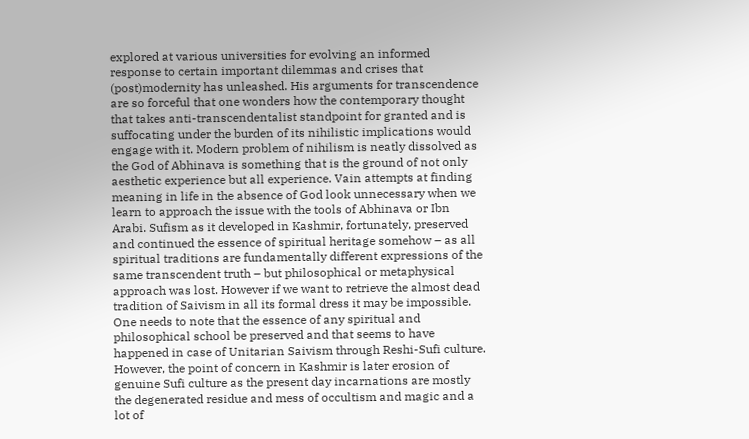explored at various universities for evolving an informed response to certain important dilemmas and crises that (post)modernity has unleashed. His arguments for transcendence are so forceful that one wonders how the contemporary thought that takes anti-transcendentalist standpoint for granted and is suffocating under the burden of its nihilistic implications would engage with it. Modern problem of nihilism is neatly dissolved as the God of Abhinava is something that is the ground of not only aesthetic experience but all experience. Vain attempts at finding meaning in life in the absence of God look unnecessary when we learn to approach the issue with the tools of Abhinava or Ibn Arabi. Sufism as it developed in Kashmir, fortunately, preserved and continued the essence of spiritual heritage somehow – as all spiritual traditions are fundamentally different expressions of the same transcendent truth – but philosophical or metaphysical approach was lost. However if we want to retrieve the almost dead tradition of Saivism in all its formal dress it may be impossible. One needs to note that the essence of any spiritual and philosophical school be preserved and that seems to have happened in case of Unitarian Saivism through Reshi-Sufi culture. However, the point of concern in Kashmir is later erosion of genuine Sufi culture as the present day incarnations are mostly the degenerated residue and mess of occultism and magic and a lot of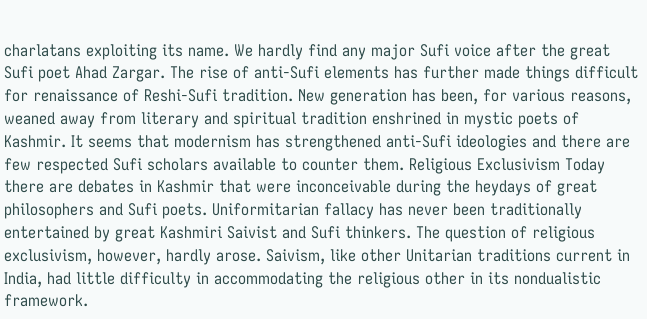charlatans exploiting its name. We hardly find any major Sufi voice after the great Sufi poet Ahad Zargar. The rise of anti-Sufi elements has further made things difficult for renaissance of Reshi-Sufi tradition. New generation has been, for various reasons, weaned away from literary and spiritual tradition enshrined in mystic poets of Kashmir. It seems that modernism has strengthened anti-Sufi ideologies and there are few respected Sufi scholars available to counter them. Religious Exclusivism Today there are debates in Kashmir that were inconceivable during the heydays of great philosophers and Sufi poets. Uniformitarian fallacy has never been traditionally entertained by great Kashmiri Saivist and Sufi thinkers. The question of religious exclusivism, however, hardly arose. Saivism, like other Unitarian traditions current in India, had little difficulty in accommodating the religious other in its nondualistic framework.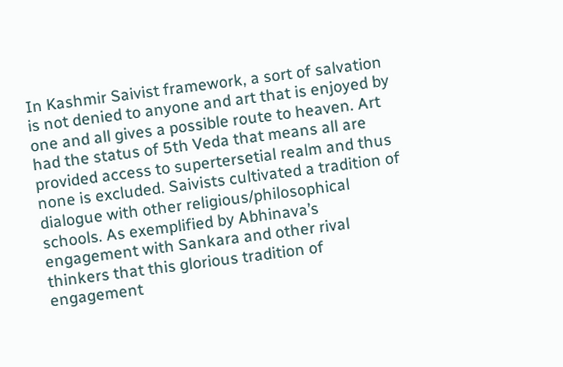In Kashmir Saivist framework, a sort of salvation is not denied to anyone and art that is enjoyed by one and all gives a possible route to heaven. Art had the status of 5th Veda that means all are provided access to supertersetial realm and thus none is excluded. Saivists cultivated a tradition of dialogue with other religious/philosophical schools. As exemplified by Abhinava’s engagement with Sankara and other rival thinkers that this glorious tradition of engagement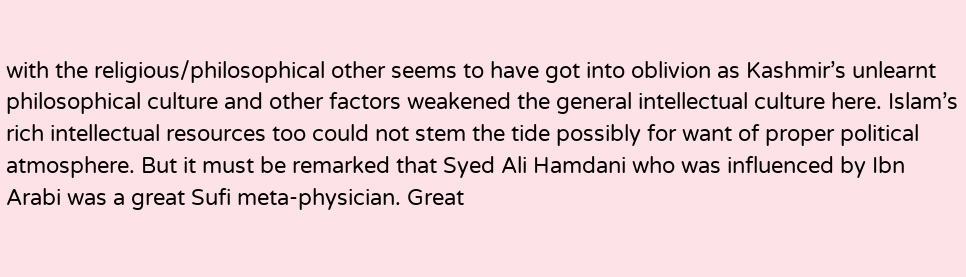with the religious/philosophical other seems to have got into oblivion as Kashmir’s unlearnt philosophical culture and other factors weakened the general intellectual culture here. Islam’s rich intellectual resources too could not stem the tide possibly for want of proper political atmosphere. But it must be remarked that Syed Ali Hamdani who was influenced by Ibn Arabi was a great Sufi meta-physician. Great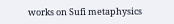works on Sufi metaphysics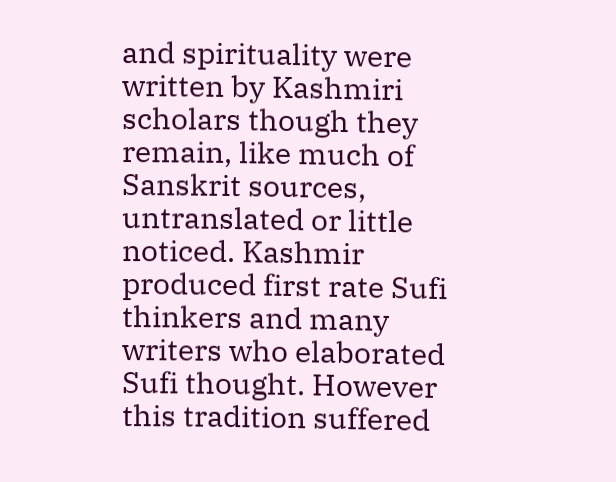and spirituality were written by Kashmiri scholars though they remain, like much of Sanskrit sources, untranslated or little noticed. Kashmir produced first rate Sufi thinkers and many writers who elaborated Sufi thought. However this tradition suffered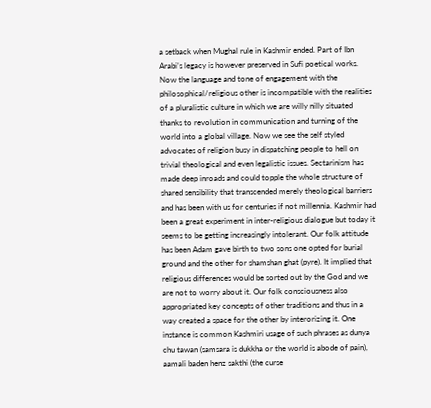a setback when Mughal rule in Kashmir ended. Part of Ibn Arabi’s legacy is however preserved in Sufi poetical works. Now the language and tone of engagement with the philosophical/religious other is incompatible with the realities of a pluralistic culture in which we are willy nilly situated thanks to revolution in communication and turning of the world into a global village. Now we see the self styled advocates of religion busy in dispatching people to hell on trivial theological and even legalistic issues. Sectarinism has made deep inroads and could topple the whole structure of shared sensibility that transcended merely theological barriers and has been with us for centuries if not millennia. Kashmir had been a great experiment in inter-religious dialogue but today it seems to be getting increasingly intolerant. Our folk attitude has been Adam gave birth to two sons one opted for burial ground and the other for shamshan ghat (pyre). It implied that religious differences would be sorted out by the God and we are not to worry about it. Our folk consciousness also appropriated key concepts of other traditions and thus in a way created a space for the other by interorizing it. One instance is common Kashmiri usage of such phrases as dunya chu tawan (samsara is dukkha or the world is abode of pain), aamali baden henz sakthi (the curse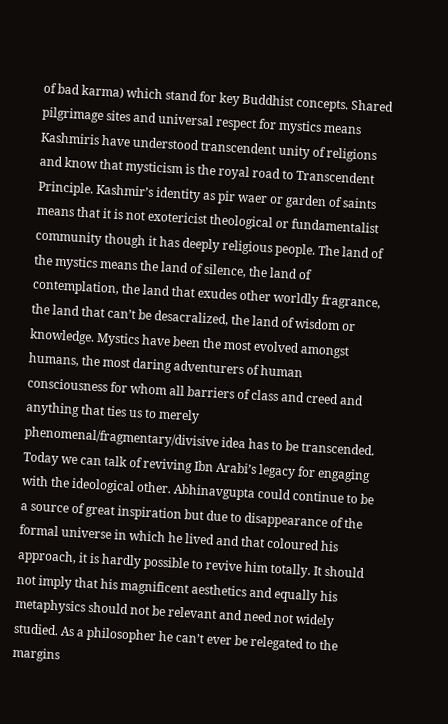of bad karma) which stand for key Buddhist concepts. Shared pilgrimage sites and universal respect for mystics means Kashmiris have understood transcendent unity of religions and know that mysticism is the royal road to Transcendent Principle. Kashmir’s identity as pir waer or garden of saints means that it is not exotericist theological or fundamentalist community though it has deeply religious people. The land of the mystics means the land of silence, the land of contemplation, the land that exudes other worldly fragrance, the land that can’t be desacralized, the land of wisdom or knowledge. Mystics have been the most evolved amongst humans, the most daring adventurers of human consciousness for whom all barriers of class and creed and anything that ties us to merely phenomenal/fragmentary/divisive idea has to be transcended. Today we can talk of reviving Ibn Arabi’s legacy for engaging with the ideological other. Abhinavgupta could continue to be a source of great inspiration but due to disappearance of the formal universe in which he lived and that coloured his approach, it is hardly possible to revive him totally. It should not imply that his magnificent aesthetics and equally his metaphysics should not be relevant and need not widely studied. As a philosopher he can’t ever be relegated to the margins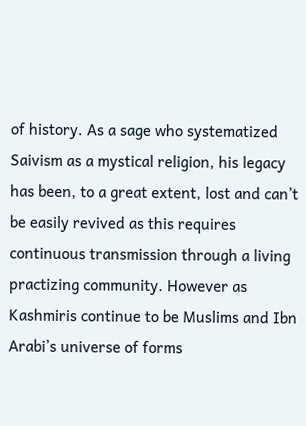of history. As a sage who systematized Saivism as a mystical religion, his legacy has been, to a great extent, lost and can’t be easily revived as this requires continuous transmission through a living practizing community. However as Kashmiris continue to be Muslims and Ibn Arabi’s universe of forms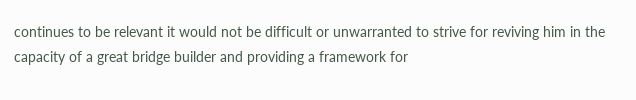continues to be relevant it would not be difficult or unwarranted to strive for reviving him in the capacity of a great bridge builder and providing a framework for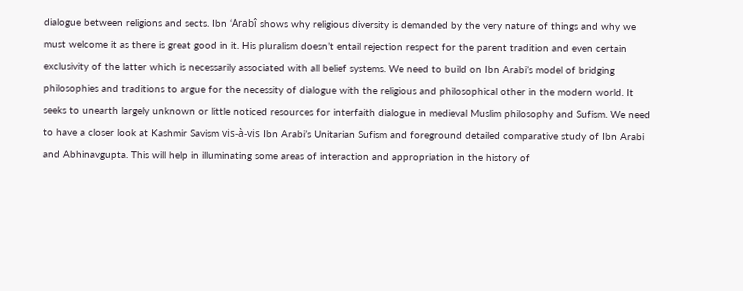dialogue between religions and sects. Ibn ‘Arabî shows why religious diversity is demanded by the very nature of things and why we must welcome it as there is great good in it. His pluralism doesn’t entail rejection respect for the parent tradition and even certain exclusivity of the latter which is necessarily associated with all belief systems. We need to build on Ibn Arabi’s model of bridging philosophies and traditions to argue for the necessity of dialogue with the religious and philosophical other in the modern world. It seeks to unearth largely unknown or little noticed resources for interfaith dialogue in medieval Muslim philosophy and Sufism. We need to have a closer look at Kashmir Savism vis-à-vis Ibn Arabi’s Unitarian Sufism and foreground detailed comparative study of Ibn Arabi and Abhinavgupta. This will help in illuminating some areas of interaction and appropriation in the history of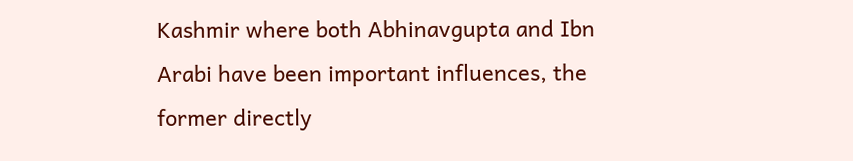Kashmir where both Abhinavgupta and Ibn Arabi have been important influences, the former directly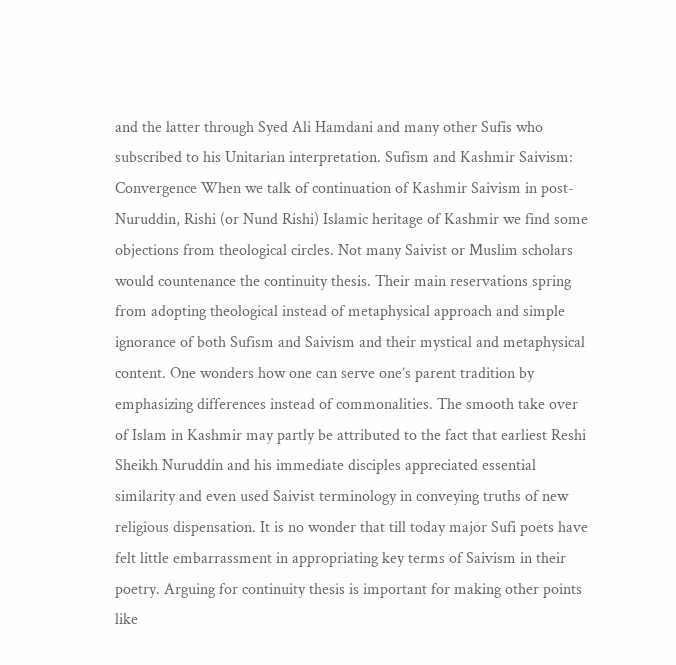and the latter through Syed Ali Hamdani and many other Sufis who subscribed to his Unitarian interpretation. Sufism and Kashmir Saivism: Convergence When we talk of continuation of Kashmir Saivism in post-Nuruddin, Rishi (or Nund Rishi) Islamic heritage of Kashmir we find some objections from theological circles. Not many Saivist or Muslim scholars would countenance the continuity thesis. Their main reservations spring from adopting theological instead of metaphysical approach and simple ignorance of both Sufism and Saivism and their mystical and metaphysical content. One wonders how one can serve one’s parent tradition by emphasizing differences instead of commonalities. The smooth take over of Islam in Kashmir may partly be attributed to the fact that earliest Reshi Sheikh Nuruddin and his immediate disciples appreciated essential similarity and even used Saivist terminology in conveying truths of new religious dispensation. It is no wonder that till today major Sufi poets have felt little embarrassment in appropriating key terms of Saivism in their poetry. Arguing for continuity thesis is important for making other points like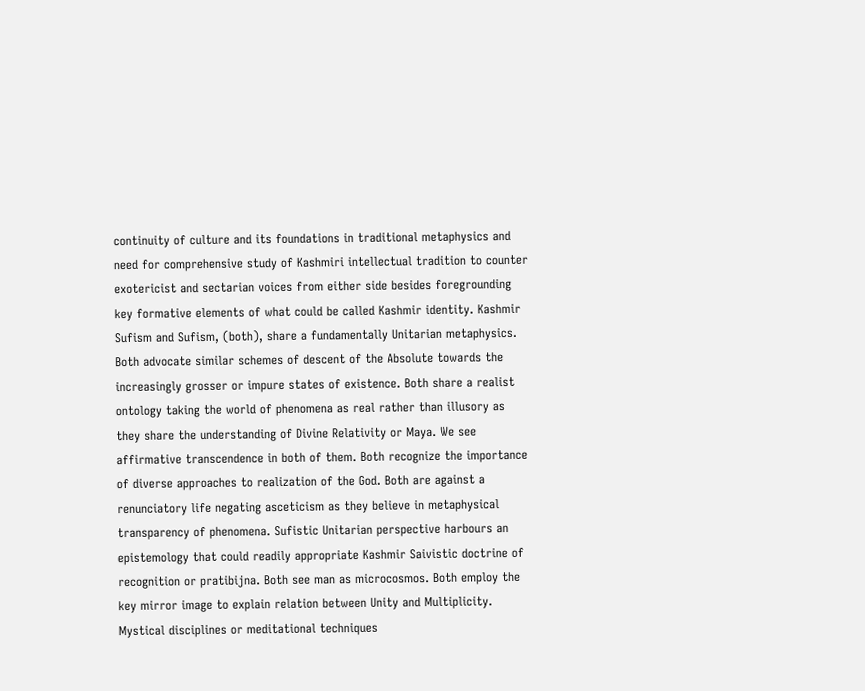continuity of culture and its foundations in traditional metaphysics and need for comprehensive study of Kashmiri intellectual tradition to counter exotericist and sectarian voices from either side besides foregrounding key formative elements of what could be called Kashmir identity. Kashmir Sufism and Sufism, (both), share a fundamentally Unitarian metaphysics. Both advocate similar schemes of descent of the Absolute towards the increasingly grosser or impure states of existence. Both share a realist ontology taking the world of phenomena as real rather than illusory as they share the understanding of Divine Relativity or Maya. We see affirmative transcendence in both of them. Both recognize the importance of diverse approaches to realization of the God. Both are against a renunciatory life negating asceticism as they believe in metaphysical transparency of phenomena. Sufistic Unitarian perspective harbours an epistemology that could readily appropriate Kashmir Saivistic doctrine of recognition or pratibijna. Both see man as microcosmos. Both employ the key mirror image to explain relation between Unity and Multiplicity. Mystical disciplines or meditational techniques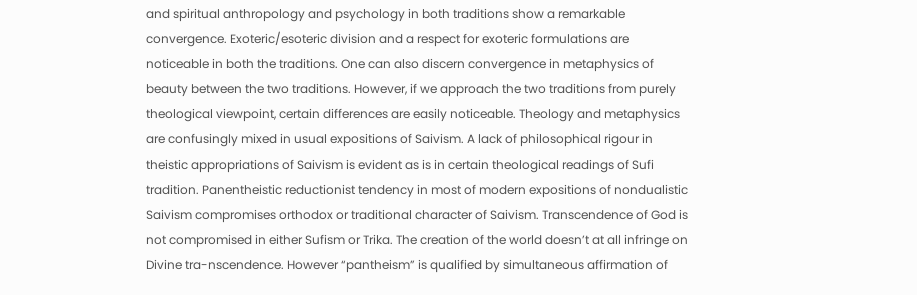and spiritual anthropology and psychology in both traditions show a remarkable convergence. Exoteric/esoteric division and a respect for exoteric formulations are noticeable in both the traditions. One can also discern convergence in metaphysics of beauty between the two traditions. However, if we approach the two traditions from purely theological viewpoint, certain differences are easily noticeable. Theology and metaphysics are confusingly mixed in usual expositions of Saivism. A lack of philosophical rigour in theistic appropriations of Saivism is evident as is in certain theological readings of Sufi tradition. Panentheistic reductionist tendency in most of modern expositions of nondualistic Saivism compromises orthodox or traditional character of Saivism. Transcendence of God is not compromised in either Sufism or Trika. The creation of the world doesn’t at all infringe on Divine tra-nscendence. However “pantheism” is qualified by simultaneous affirmation of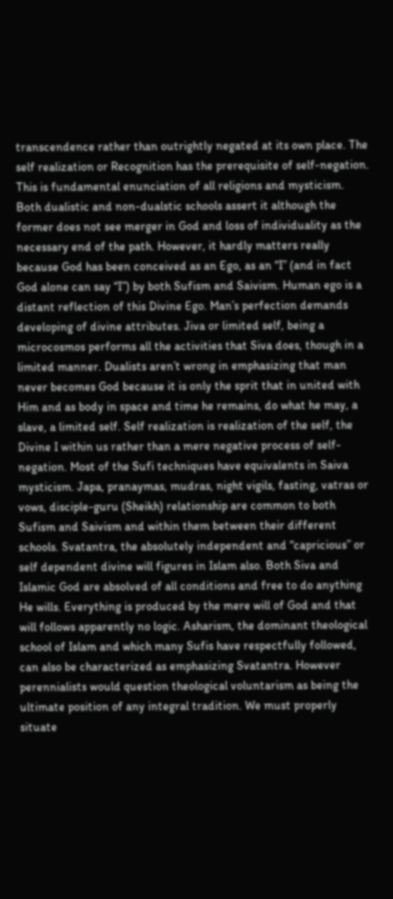transcendence rather than outrightly negated at its own place. The self realization or Recognition has the prerequisite of self-negation. This is fundamental enunciation of all religions and mysticism. Both dualistic and non-dualstic schools assert it although the former does not see merger in God and loss of individuality as the necessary end of the path. However, it hardly matters really because God has been conceived as an Ego, as an “I” (and in fact God alone can say “I”) by both Sufism and Saivism. Human ego is a distant reflection of this Divine Ego. Man’s perfection demands developing of divine attributes. Jiva or limited self, being a microcosmos performs all the activities that Siva does, though in a limited manner. Dualists aren’t wrong in emphasizing that man never becomes God because it is only the sprit that in united with Him and as body in space and time he remains, do what he may, a slave, a limited self. Self realization is realization of the self, the Divine I within us rather than a mere negative process of self-negation. Most of the Sufi techniques have equivalents in Saiva mysticism. Japa, pranaymas, mudras, night vigils, fasting, vatras or vows, disciple-guru (Sheikh) relationship are common to both Sufism and Saivism and within them between their different schools. Svatantra, the absolutely independent and “capricious” or self dependent divine will figures in Islam also. Both Siva and Islamic God are absolved of all conditions and free to do anything He wills. Everything is produced by the mere will of God and that will follows apparently no logic. Asharism, the dominant theological school of Islam and which many Sufis have respectfully followed, can also be characterized as emphasizing Svatantra. However perennialists would question theological voluntarism as being the ultimate position of any integral tradition. We must properly situate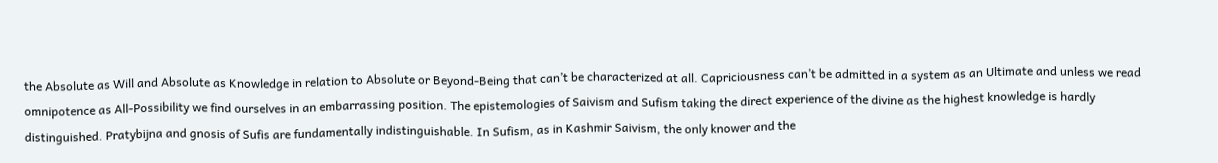the Absolute as Will and Absolute as Knowledge in relation to Absolute or Beyond-Being that can’t be characterized at all. Capriciousness can’t be admitted in a system as an Ultimate and unless we read omnipotence as All-Possibility we find ourselves in an embarrassing position. The epistemologies of Saivism and Sufism taking the direct experience of the divine as the highest knowledge is hardly distinguished. Pratybijna and gnosis of Sufis are fundamentally indistinguishable. In Sufism, as in Kashmir Saivism, the only knower and the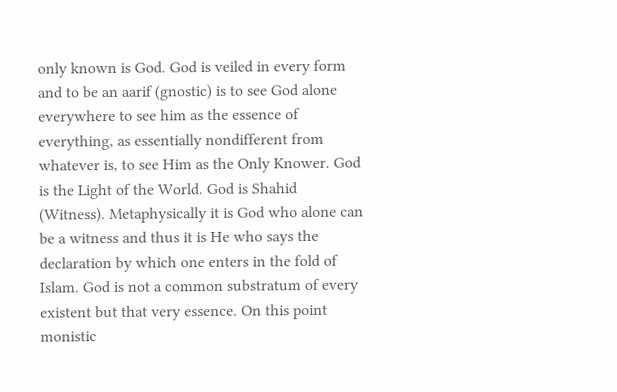only known is God. God is veiled in every form and to be an aarif (gnostic) is to see God alone everywhere to see him as the essence of everything, as essentially nondifferent from whatever is, to see Him as the Only Knower. God is the Light of the World. God is Shahid (Witness). Metaphysically it is God who alone can be a witness and thus it is He who says the declaration by which one enters in the fold of Islam. God is not a common substratum of every existent but that very essence. On this point monistic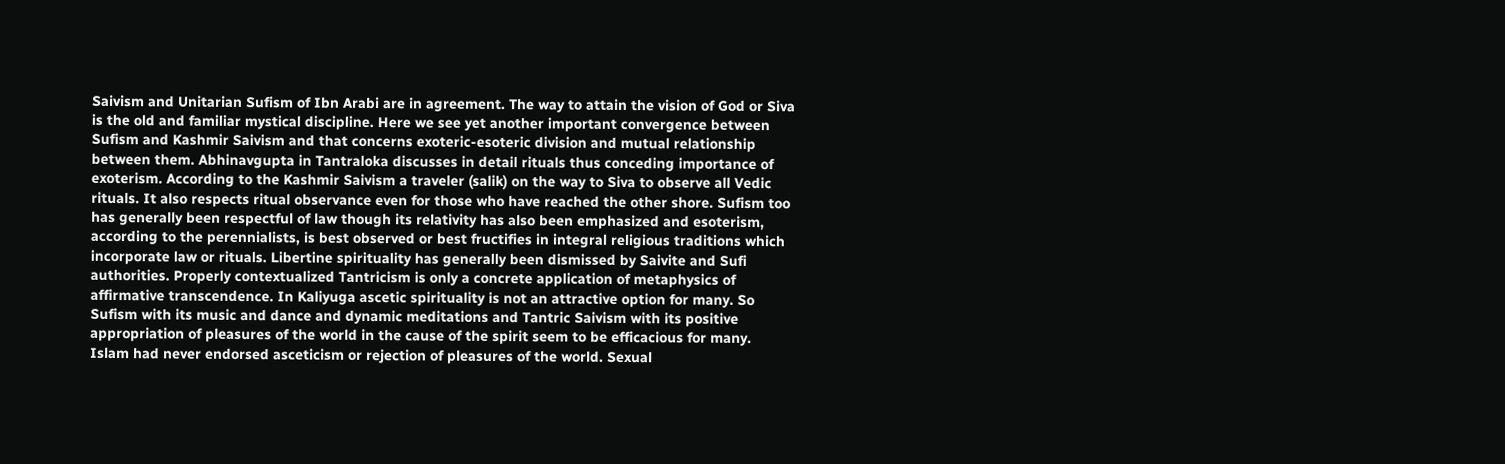Saivism and Unitarian Sufism of Ibn Arabi are in agreement. The way to attain the vision of God or Siva is the old and familiar mystical discipline. Here we see yet another important convergence between Sufism and Kashmir Saivism and that concerns exoteric-esoteric division and mutual relationship between them. Abhinavgupta in Tantraloka discusses in detail rituals thus conceding importance of exoterism. According to the Kashmir Saivism a traveler (salik) on the way to Siva to observe all Vedic rituals. It also respects ritual observance even for those who have reached the other shore. Sufism too has generally been respectful of law though its relativity has also been emphasized and esoterism, according to the perennialists, is best observed or best fructifies in integral religious traditions which incorporate law or rituals. Libertine spirituality has generally been dismissed by Saivite and Sufi authorities. Properly contextualized Tantricism is only a concrete application of metaphysics of affirmative transcendence. In Kaliyuga ascetic spirituality is not an attractive option for many. So Sufism with its music and dance and dynamic meditations and Tantric Saivism with its positive appropriation of pleasures of the world in the cause of the spirit seem to be efficacious for many. Islam had never endorsed asceticism or rejection of pleasures of the world. Sexual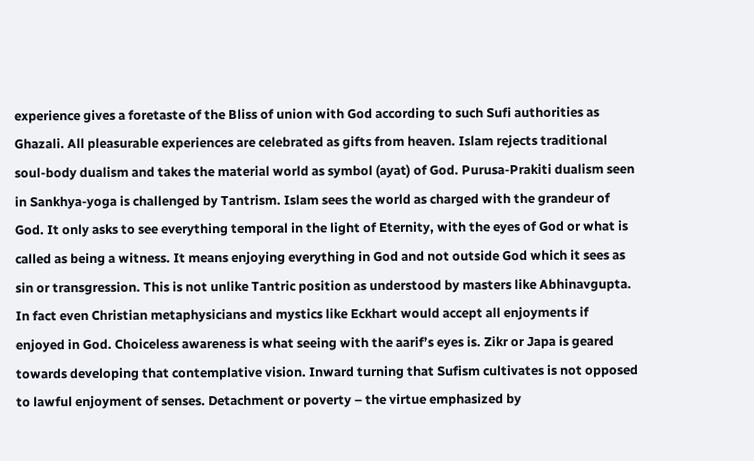experience gives a foretaste of the Bliss of union with God according to such Sufi authorities as Ghazali. All pleasurable experiences are celebrated as gifts from heaven. Islam rejects traditional soul-body dualism and takes the material world as symbol (ayat) of God. Purusa-Prakiti dualism seen in Sankhya-yoga is challenged by Tantrism. Islam sees the world as charged with the grandeur of God. It only asks to see everything temporal in the light of Eternity, with the eyes of God or what is called as being a witness. It means enjoying everything in God and not outside God which it sees as sin or transgression. This is not unlike Tantric position as understood by masters like Abhinavgupta. In fact even Christian metaphysicians and mystics like Eckhart would accept all enjoyments if enjoyed in God. Choiceless awareness is what seeing with the aarif’s eyes is. Zikr or Japa is geared towards developing that contemplative vision. Inward turning that Sufism cultivates is not opposed to lawful enjoyment of senses. Detachment or poverty – the virtue emphasized by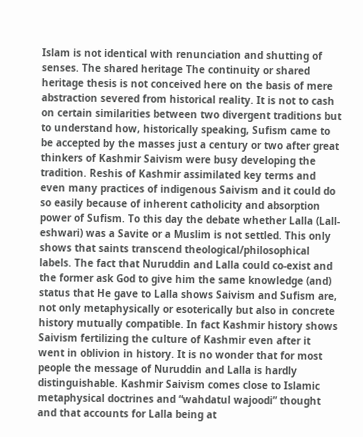Islam is not identical with renunciation and shutting of senses. The shared heritage The continuity or shared heritage thesis is not conceived here on the basis of mere abstraction severed from historical reality. It is not to cash on certain similarities between two divergent traditions but to understand how, historically speaking, Sufism came to be accepted by the masses just a century or two after great thinkers of Kashmir Saivism were busy developing the tradition. Reshis of Kashmir assimilated key terms and even many practices of indigenous Saivism and it could do so easily because of inherent catholicity and absorption power of Sufism. To this day the debate whether Lalla (Lall-eshwari) was a Savite or a Muslim is not settled. This only shows that saints transcend theological/philosophical labels. The fact that Nuruddin and Lalla could co-exist and the former ask God to give him the same knowledge (and) status that He gave to Lalla shows Saivism and Sufism are, not only metaphysically or esoterically but also in concrete history mutually compatible. In fact Kashmir history shows Saivism fertilizing the culture of Kashmir even after it went in oblivion in history. It is no wonder that for most people the message of Nuruddin and Lalla is hardly distinguishable. Kashmir Saivism comes close to Islamic metaphysical doctrines and “wahdatul wajoodi” thought and that accounts for Lalla being at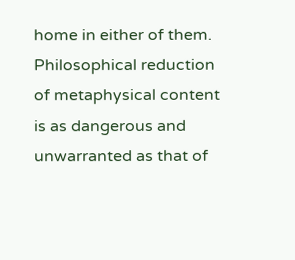home in either of them. Philosophical reduction of metaphysical content is as dangerous and unwarranted as that of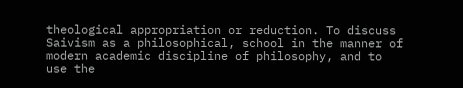theological appropriation or reduction. To discuss Saivism as a philosophical, school in the manner of modern academic discipline of philosophy, and to use the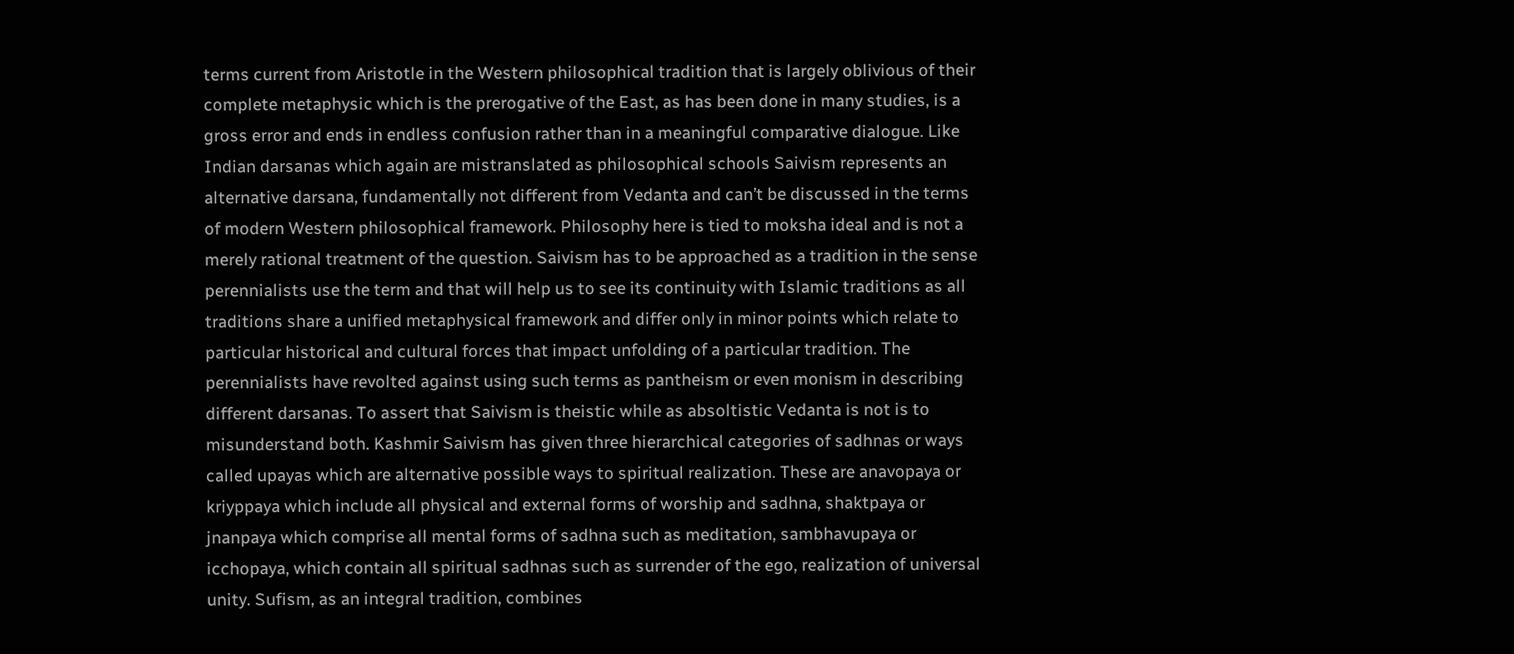terms current from Aristotle in the Western philosophical tradition that is largely oblivious of their complete metaphysic which is the prerogative of the East, as has been done in many studies, is a gross error and ends in endless confusion rather than in a meaningful comparative dialogue. Like Indian darsanas which again are mistranslated as philosophical schools Saivism represents an alternative darsana, fundamentally not different from Vedanta and can’t be discussed in the terms of modern Western philosophical framework. Philosophy here is tied to moksha ideal and is not a merely rational treatment of the question. Saivism has to be approached as a tradition in the sense perennialists use the term and that will help us to see its continuity with Islamic traditions as all traditions share a unified metaphysical framework and differ only in minor points which relate to particular historical and cultural forces that impact unfolding of a particular tradition. The perennialists have revolted against using such terms as pantheism or even monism in describing different darsanas. To assert that Saivism is theistic while as absoltistic Vedanta is not is to misunderstand both. Kashmir Saivism has given three hierarchical categories of sadhnas or ways called upayas which are alternative possible ways to spiritual realization. These are anavopaya or kriyppaya which include all physical and external forms of worship and sadhna, shaktpaya or jnanpaya which comprise all mental forms of sadhna such as meditation, sambhavupaya or icchopaya, which contain all spiritual sadhnas such as surrender of the ego, realization of universal unity. Sufism, as an integral tradition, combines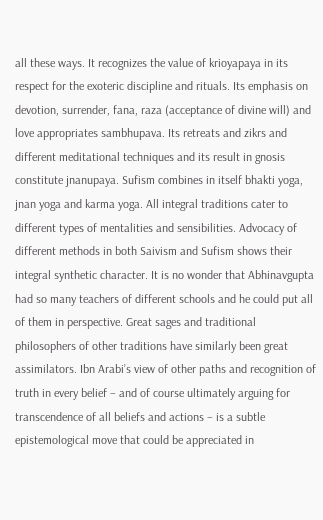all these ways. It recognizes the value of krioyapaya in its respect for the exoteric discipline and rituals. Its emphasis on devotion, surrender, fana, raza (acceptance of divine will) and love appropriates sambhupava. Its retreats and zikrs and different meditational techniques and its result in gnosis constitute jnanupaya. Sufism combines in itself bhakti yoga, jnan yoga and karma yoga. All integral traditions cater to different types of mentalities and sensibilities. Advocacy of different methods in both Saivism and Sufism shows their integral synthetic character. It is no wonder that Abhinavgupta had so many teachers of different schools and he could put all of them in perspective. Great sages and traditional philosophers of other traditions have similarly been great assimilators. Ibn Arabi’s view of other paths and recognition of truth in every belief – and of course ultimately arguing for transcendence of all beliefs and actions – is a subtle epistemological move that could be appreciated in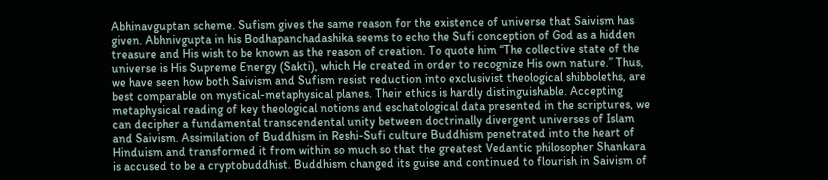Abhinavguptan scheme. Sufism gives the same reason for the existence of universe that Saivism has given. Abhnivgupta in his Bodhapanchadashika seems to echo the Sufi conception of God as a hidden treasure and His wish to be known as the reason of creation. To quote him “The collective state of the universe is His Supreme Energy (Sakti), which He created in order to recognize His own nature.” Thus, we have seen how both Saivism and Sufism resist reduction into exclusivist theological shibboleths, are best comparable on mystical-metaphysical planes. Their ethics is hardly distinguishable. Accepting metaphysical reading of key theological notions and eschatological data presented in the scriptures, we can decipher a fundamental transcendental unity between doctrinally divergent universes of Islam and Saivism. Assimilation of Buddhism in Reshi-Sufi culture Buddhism penetrated into the heart of Hinduism and transformed it from within so much so that the greatest Vedantic philosopher Shankara is accused to be a cryptobuddhist. Buddhism changed its guise and continued to flourish in Saivism of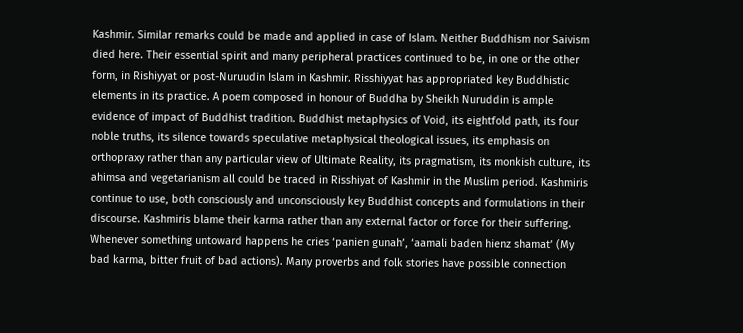Kashmir. Similar remarks could be made and applied in case of Islam. Neither Buddhism nor Saivism died here. Their essential spirit and many peripheral practices continued to be, in one or the other form, in Rishiyyat or post-Nuruudin Islam in Kashmir. Risshiyyat has appropriated key Buddhistic elements in its practice. A poem composed in honour of Buddha by Sheikh Nuruddin is ample evidence of impact of Buddhist tradition. Buddhist metaphysics of Void, its eightfold path, its four noble truths, its silence towards speculative metaphysical theological issues, its emphasis on orthopraxy rather than any particular view of Ultimate Reality, its pragmatism, its monkish culture, its ahimsa and vegetarianism all could be traced in Risshiyat of Kashmir in the Muslim period. Kashmiris continue to use, both consciously and unconsciously key Buddhist concepts and formulations in their discourse. Kashmiris blame their karma rather than any external factor or force for their suffering. Whenever something untoward happens he cries ‘panien gunah’, ‘aamali baden hienz shamat’ (My bad karma, bitter fruit of bad actions). Many proverbs and folk stories have possible connection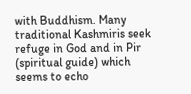with Buddhism. Many traditional Kashmiris seek refuge in God and in Pir (spiritual guide) which seems to echo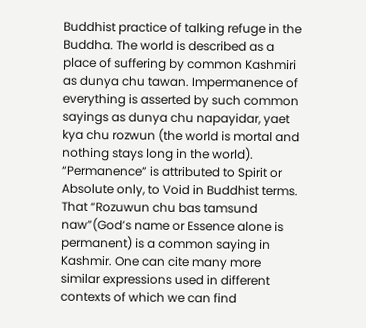Buddhist practice of talking refuge in the Buddha. The world is described as a place of suffering by common Kashmiri as dunya chu tawan. Impermanence of everything is asserted by such common sayings as dunya chu napayidar, yaet kya chu rozwun (the world is mortal and nothing stays long in the world). “Permanence” is attributed to Spirit or Absolute only, to Void in Buddhist terms. That “Rozuwun chu bas tamsund naw”(God’s name or Essence alone is permanent) is a common saying in Kashmir. One can cite many more similar expressions used in different contexts of which we can find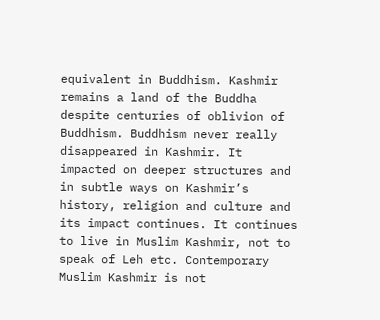equivalent in Buddhism. Kashmir remains a land of the Buddha despite centuries of oblivion of Buddhism. Buddhism never really disappeared in Kashmir. It impacted on deeper structures and in subtle ways on Kashmir’s history, religion and culture and its impact continues. It continues to live in Muslim Kashmir, not to speak of Leh etc. Contemporary Muslim Kashmir is not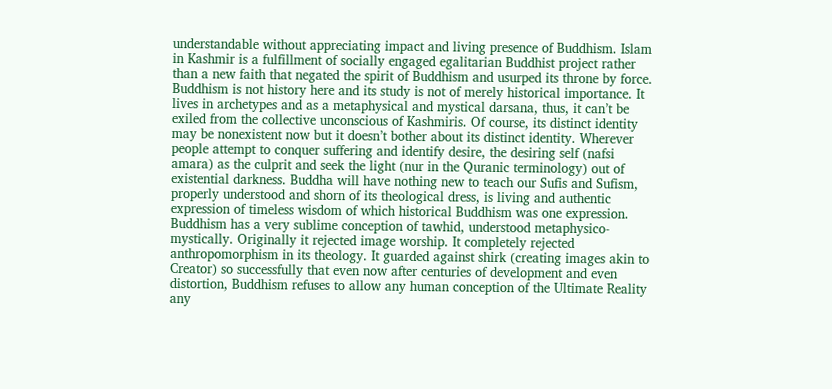understandable without appreciating impact and living presence of Buddhism. Islam in Kashmir is a fulfillment of socially engaged egalitarian Buddhist project rather than a new faith that negated the spirit of Buddhism and usurped its throne by force. Buddhism is not history here and its study is not of merely historical importance. It lives in archetypes and as a metaphysical and mystical darsana, thus, it can’t be exiled from the collective unconscious of Kashmiris. Of course, its distinct identity may be nonexistent now but it doesn’t bother about its distinct identity. Wherever people attempt to conquer suffering and identify desire, the desiring self (nafsi amara) as the culprit and seek the light (nur in the Quranic terminology) out of existential darkness. Buddha will have nothing new to teach our Sufis and Sufism, properly understood and shorn of its theological dress, is living and authentic expression of timeless wisdom of which historical Buddhism was one expression. Buddhism has a very sublime conception of tawhid, understood metaphysico-mystically. Originally it rejected image worship. It completely rejected anthropomorphism in its theology. It guarded against shirk (creating images akin to Creator) so successfully that even now after centuries of development and even distortion, Buddhism refuses to allow any human conception of the Ultimate Reality any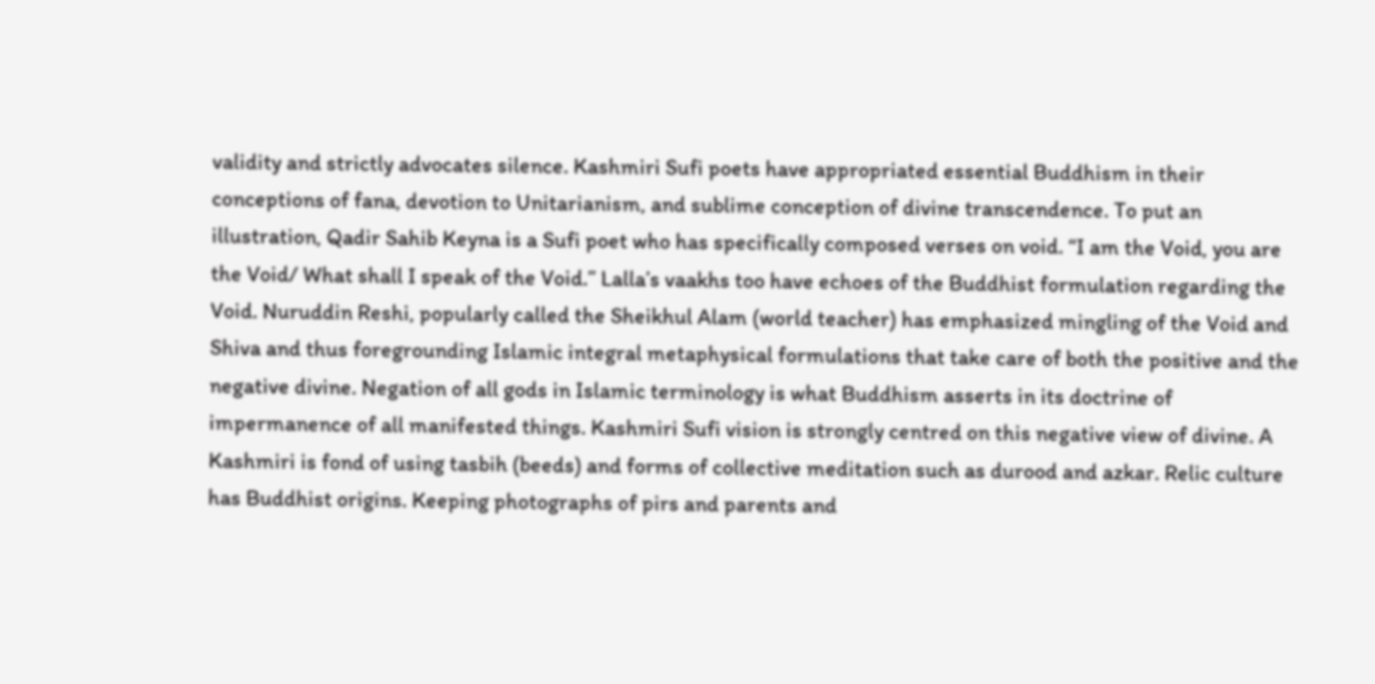validity and strictly advocates silence. Kashmiri Sufi poets have appropriated essential Buddhism in their conceptions of fana, devotion to Unitarianism, and sublime conception of divine transcendence. To put an illustration, Qadir Sahib Keyna is a Sufi poet who has specifically composed verses on void. “I am the Void, you are the Void/ What shall I speak of the Void.” Lalla’s vaakhs too have echoes of the Buddhist formulation regarding the Void. Nuruddin Reshi, popularly called the Sheikhul Alam (world teacher) has emphasized mingling of the Void and Shiva and thus foregrounding Islamic integral metaphysical formulations that take care of both the positive and the negative divine. Negation of all gods in Islamic terminology is what Buddhism asserts in its doctrine of impermanence of all manifested things. Kashmiri Sufi vision is strongly centred on this negative view of divine. A Kashmiri is fond of using tasbih (beeds) and forms of collective meditation such as durood and azkar. Relic culture has Buddhist origins. Keeping photographs of pirs and parents and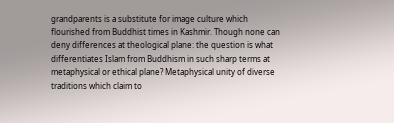grandparents is a substitute for image culture which flourished from Buddhist times in Kashmir. Though none can deny differences at theological plane: the question is what differentiates Islam from Buddhism in such sharp terms at metaphysical or ethical plane? Metaphysical unity of diverse traditions which claim to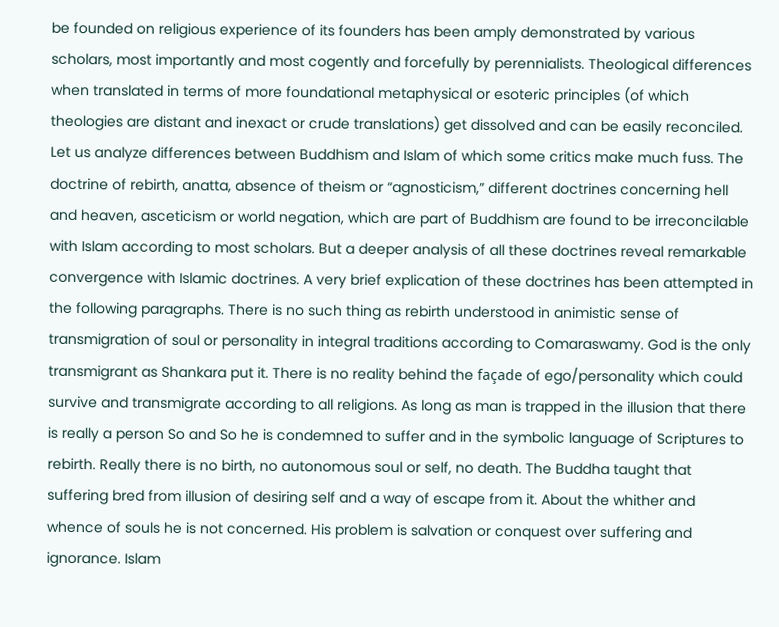be founded on religious experience of its founders has been amply demonstrated by various scholars, most importantly and most cogently and forcefully by perennialists. Theological differences when translated in terms of more foundational metaphysical or esoteric principles (of which theologies are distant and inexact or crude translations) get dissolved and can be easily reconciled. Let us analyze differences between Buddhism and Islam of which some critics make much fuss. The doctrine of rebirth, anatta, absence of theism or “agnosticism,” different doctrines concerning hell and heaven, asceticism or world negation, which are part of Buddhism are found to be irreconcilable with Islam according to most scholars. But a deeper analysis of all these doctrines reveal remarkable convergence with Islamic doctrines. A very brief explication of these doctrines has been attempted in the following paragraphs. There is no such thing as rebirth understood in animistic sense of transmigration of soul or personality in integral traditions according to Comaraswamy. God is the only transmigrant as Shankara put it. There is no reality behind the façade of ego/personality which could survive and transmigrate according to all religions. As long as man is trapped in the illusion that there is really a person So and So he is condemned to suffer and in the symbolic language of Scriptures to rebirth. Really there is no birth, no autonomous soul or self, no death. The Buddha taught that suffering bred from illusion of desiring self and a way of escape from it. About the whither and whence of souls he is not concerned. His problem is salvation or conquest over suffering and ignorance. Islam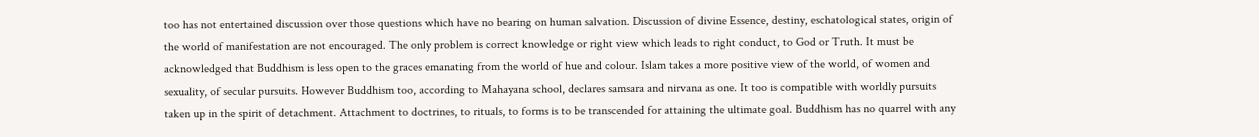too has not entertained discussion over those questions which have no bearing on human salvation. Discussion of divine Essence, destiny, eschatological states, origin of the world of manifestation are not encouraged. The only problem is correct knowledge or right view which leads to right conduct, to God or Truth. It must be acknowledged that Buddhism is less open to the graces emanating from the world of hue and colour. Islam takes a more positive view of the world, of women and sexuality, of secular pursuits. However Buddhism too, according to Mahayana school, declares samsara and nirvana as one. It too is compatible with worldly pursuits taken up in the spirit of detachment. Attachment to doctrines, to rituals, to forms is to be transcended for attaining the ultimate goal. Buddhism has no quarrel with any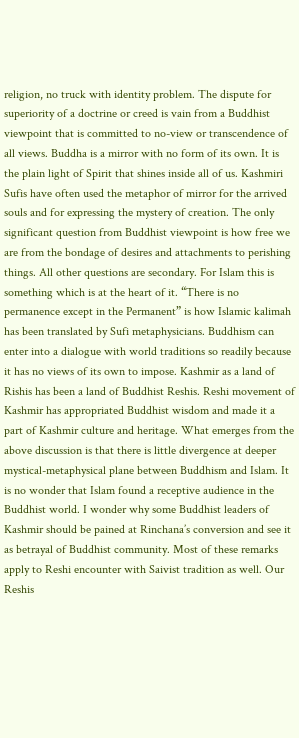religion, no truck with identity problem. The dispute for superiority of a doctrine or creed is vain from a Buddhist viewpoint that is committed to no-view or transcendence of all views. Buddha is a mirror with no form of its own. It is the plain light of Spirit that shines inside all of us. Kashmiri Sufis have often used the metaphor of mirror for the arrived souls and for expressing the mystery of creation. The only significant question from Buddhist viewpoint is how free we are from the bondage of desires and attachments to perishing things. All other questions are secondary. For Islam this is something which is at the heart of it. “There is no permanence except in the Permanent” is how Islamic kalimah has been translated by Sufi metaphysicians. Buddhism can enter into a dialogue with world traditions so readily because it has no views of its own to impose. Kashmir as a land of Rishis has been a land of Buddhist Reshis. Reshi movement of Kashmir has appropriated Buddhist wisdom and made it a part of Kashmir culture and heritage. What emerges from the above discussion is that there is little divergence at deeper mystical-metaphysical plane between Buddhism and Islam. It is no wonder that Islam found a receptive audience in the Buddhist world. I wonder why some Buddhist leaders of Kashmir should be pained at Rinchana’s conversion and see it as betrayal of Buddhist community. Most of these remarks apply to Reshi encounter with Saivist tradition as well. Our Reshis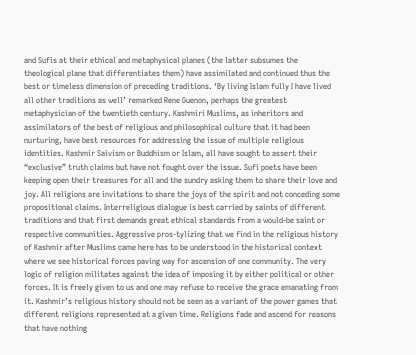and Sufis at their ethical and metaphysical planes (the latter subsumes the theological plane that differentiates them) have assimilated and continued thus the best or timeless dimension of preceding traditions. ‘By living Islam fully I have lived all other traditions as well’ remarked Rene Guenon, perhaps the greatest metaphysician of the twentieth century. Kashmiri Muslims, as inheritors and assimilators of the best of religious and philosophical culture that it had been nurturing, have best resources for addressing the issue of multiple religious identities. Kashmir Saivism or Buddhism or Islam, all have sought to assert their “exclusive” truth claims but have not fought over the issue. Sufi poets have been keeping open their treasures for all and the sundry asking them to share their love and joy. All religions are invitations to share the joys of the spirit and not conceding some propositional claims. Interreligious dialogue is best carried by saints of different traditions and that first demands great ethical standards from a would-be saint or respective communities. Aggressive pros-tylizing that we find in the religious history of Kashmir after Muslims came here has to be understood in the historical context where we see historical forces paving way for ascension of one community. The very logic of religion militates against the idea of imposing it by either political or other forces. It is freely given to us and one may refuse to receive the grace emanating from it. Kashmir’s religious history should not be seen as a variant of the power games that different religions represented at a given time. Religions fade and ascend for reasons that have nothing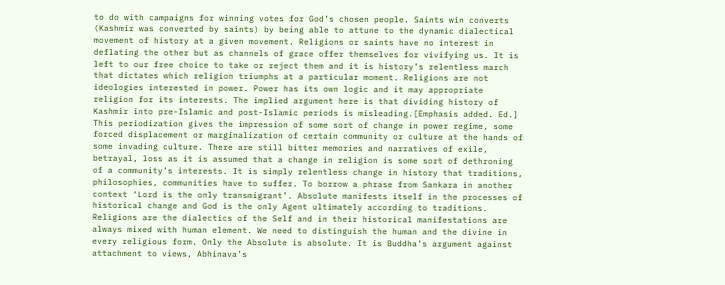to do with campaigns for winning votes for God’s chosen people. Saints win converts (Kashmir was converted by saints) by being able to attune to the dynamic dialectical movement of history at a given movement. Religions or saints have no interest in deflating the other but as channels of grace offer themselves for vivifying us. It is left to our free choice to take or reject them and it is history’s relentless march that dictates which religion triumphs at a particular moment. Religions are not ideologies interested in power. Power has its own logic and it may appropriate religion for its interests. The implied argument here is that dividing history of Kashmir into pre-Islamic and post-Islamic periods is misleading.[Emphasis added. Ed.] This periodization gives the impression of some sort of change in power regime, some forced displacement or marginalization of certain community or culture at the hands of some invading culture. There are still bitter memories and narratives of exile, betrayal, loss as it is assumed that a change in religion is some sort of dethroning of a community’s interests. It is simply relentless change in history that traditions, philosophies, communities have to suffer. To borrow a phrase from Sankara in another context ‘Lord is the only transmigrant’. Absolute manifests itself in the processes of historical change and God is the only Agent ultimately according to traditions. Religions are the dialectics of the Self and in their historical manifestations are always mixed with human element. We need to distinguish the human and the divine in every religious form. Only the Absolute is absolute. It is Buddha’s argument against attachment to views, Abhinava’s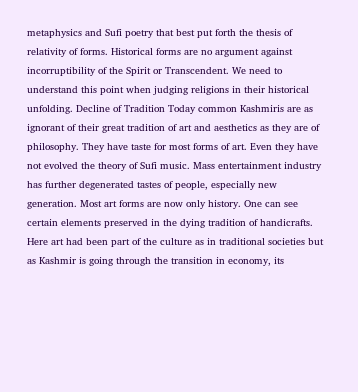metaphysics and Sufi poetry that best put forth the thesis of relativity of forms. Historical forms are no argument against incorruptibility of the Spirit or Transcendent. We need to understand this point when judging religions in their historical unfolding. Decline of Tradition Today common Kashmiris are as ignorant of their great tradition of art and aesthetics as they are of philosophy. They have taste for most forms of art. Even they have not evolved the theory of Sufi music. Mass entertainment industry has further degenerated tastes of people, especially new generation. Most art forms are now only history. One can see certain elements preserved in the dying tradition of handicrafts. Here art had been part of the culture as in traditional societies but as Kashmir is going through the transition in economy, its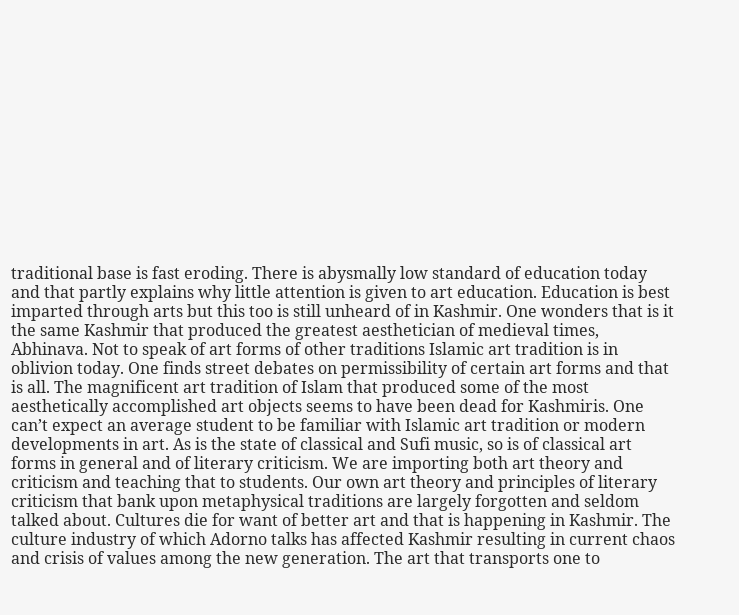traditional base is fast eroding. There is abysmally low standard of education today and that partly explains why little attention is given to art education. Education is best imparted through arts but this too is still unheard of in Kashmir. One wonders that is it the same Kashmir that produced the greatest aesthetician of medieval times, Abhinava. Not to speak of art forms of other traditions Islamic art tradition is in oblivion today. One finds street debates on permissibility of certain art forms and that is all. The magnificent art tradition of Islam that produced some of the most aesthetically accomplished art objects seems to have been dead for Kashmiris. One can’t expect an average student to be familiar with Islamic art tradition or modern developments in art. As is the state of classical and Sufi music, so is of classical art forms in general and of literary criticism. We are importing both art theory and criticism and teaching that to students. Our own art theory and principles of literary criticism that bank upon metaphysical traditions are largely forgotten and seldom talked about. Cultures die for want of better art and that is happening in Kashmir. The culture industry of which Adorno talks has affected Kashmir resulting in current chaos and crisis of values among the new generation. The art that transports one to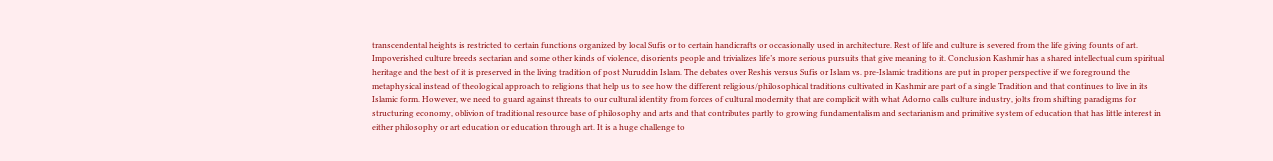transcendental heights is restricted to certain functions organized by local Sufis or to certain handicrafts or occasionally used in architecture. Rest of life and culture is severed from the life giving founts of art. Impoverished culture breeds sectarian and some other kinds of violence, disorients people and trivializes life’s more serious pursuits that give meaning to it. Conclusion Kashmir has a shared intellectual cum spiritual heritage and the best of it is preserved in the living tradition of post Nuruddin Islam. The debates over Reshis versus Sufis or Islam vs. pre-Islamic traditions are put in proper perspective if we foreground the metaphysical instead of theological approach to religions that help us to see how the different religious/philosophical traditions cultivated in Kashmir are part of a single Tradition and that continues to live in its Islamic form. However, we need to guard against threats to our cultural identity from forces of cultural modernity that are complicit with what Adorno calls culture industry, jolts from shifting paradigms for structuring economy, oblivion of traditional resource base of philosophy and arts and that contributes partly to growing fundamentalism and sectarianism and primitive system of education that has little interest in either philosophy or art education or education through art. It is a huge challenge to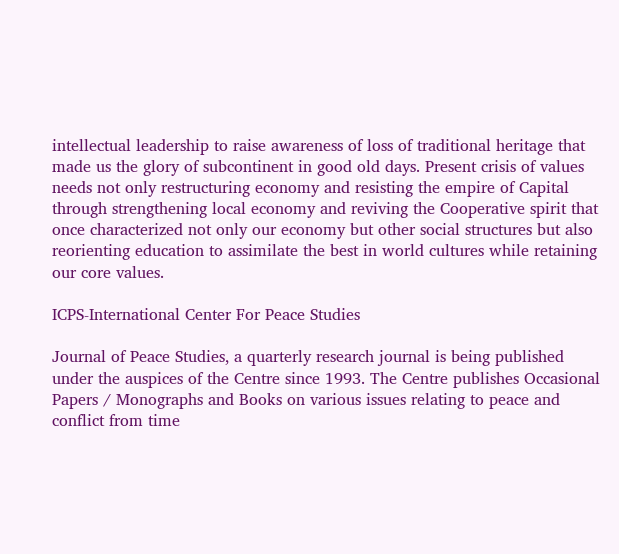intellectual leadership to raise awareness of loss of traditional heritage that made us the glory of subcontinent in good old days. Present crisis of values needs not only restructuring economy and resisting the empire of Capital through strengthening local economy and reviving the Cooperative spirit that once characterized not only our economy but other social structures but also reorienting education to assimilate the best in world cultures while retaining our core values.

ICPS-International Center For Peace Studies

Journal of Peace Studies, a quarterly research journal is being published under the auspices of the Centre since 1993. The Centre publishes Occasional Papers / Monographs and Books on various issues relating to peace and conflict from time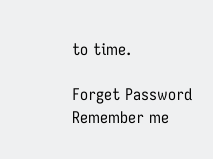to time.

Forget Password
Remember me